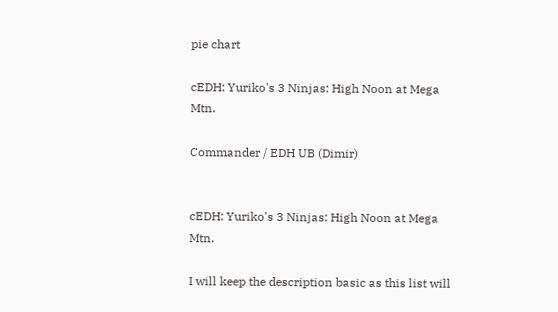pie chart

cEDH: Yuriko's 3 Ninjas: High Noon at Mega Mtn.

Commander / EDH UB (Dimir)


cEDH: Yuriko's 3 Ninjas: High Noon at Mega Mtn.

I will keep the description basic as this list will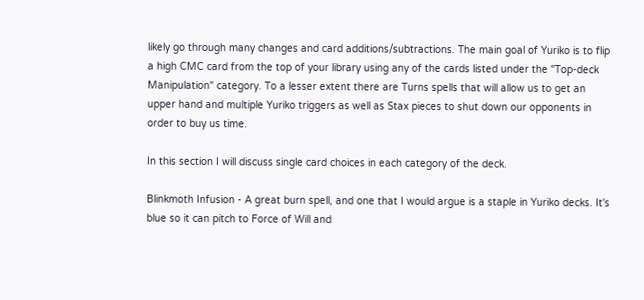likely go through many changes and card additions/subtractions. The main goal of Yuriko is to flip a high CMC card from the top of your library using any of the cards listed under the "Top-deck Manipulation" category. To a lesser extent there are Turns spells that will allow us to get an upper hand and multiple Yuriko triggers as well as Stax pieces to shut down our opponents in order to buy us time.

In this section I will discuss single card choices in each category of the deck.

Blinkmoth Infusion - A great burn spell, and one that I would argue is a staple in Yuriko decks. It's blue so it can pitch to Force of Will and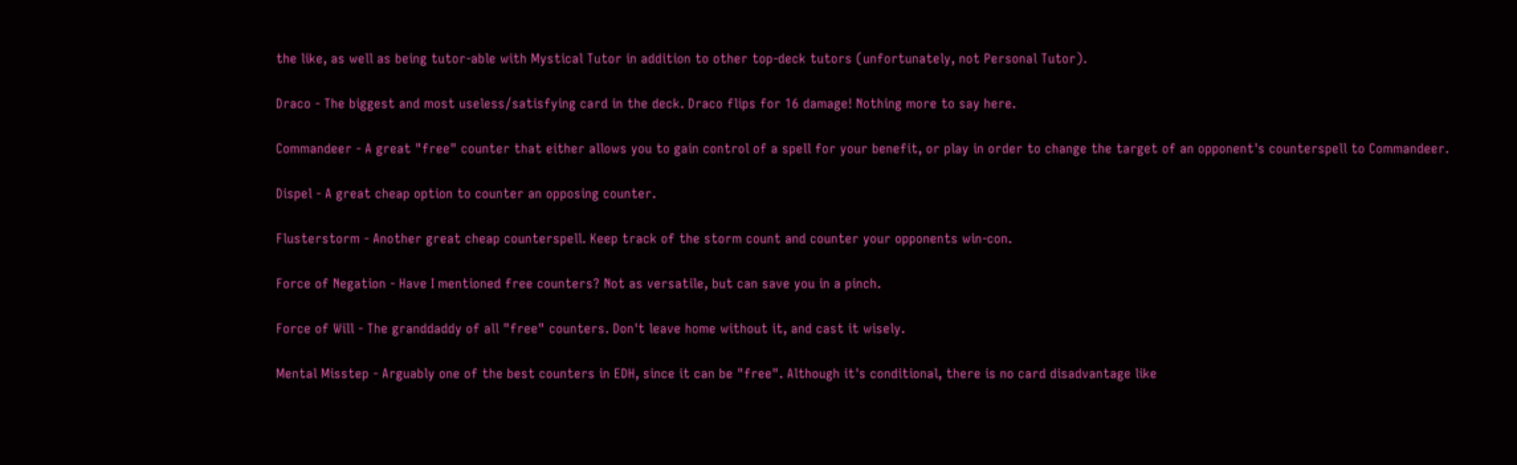the like, as well as being tutor-able with Mystical Tutor in addition to other top-deck tutors (unfortunately, not Personal Tutor).

Draco - The biggest and most useless/satisfying card in the deck. Draco flips for 16 damage! Nothing more to say here.

Commandeer - A great "free" counter that either allows you to gain control of a spell for your benefit, or play in order to change the target of an opponent's counterspell to Commandeer.

Dispel - A great cheap option to counter an opposing counter.

Flusterstorm - Another great cheap counterspell. Keep track of the storm count and counter your opponents win-con.

Force of Negation - Have I mentioned free counters? Not as versatile, but can save you in a pinch.

Force of Will - The granddaddy of all "free" counters. Don't leave home without it, and cast it wisely.

Mental Misstep - Arguably one of the best counters in EDH, since it can be "free". Although it's conditional, there is no card disadvantage like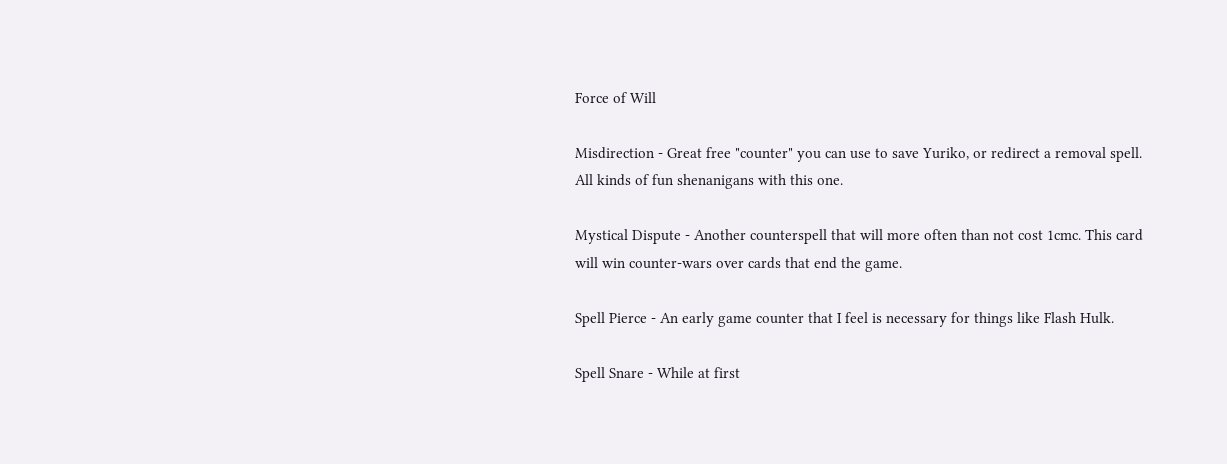Force of Will

Misdirection - Great free "counter" you can use to save Yuriko, or redirect a removal spell. All kinds of fun shenanigans with this one.

Mystical Dispute - Another counterspell that will more often than not cost 1cmc. This card will win counter-wars over cards that end the game.

Spell Pierce - An early game counter that I feel is necessary for things like Flash Hulk.

Spell Snare - While at first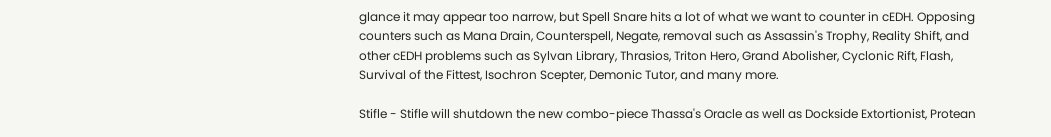glance it may appear too narrow, but Spell Snare hits a lot of what we want to counter in cEDH. Opposing counters such as Mana Drain, Counterspell, Negate, removal such as Assassin's Trophy, Reality Shift, and other cEDH problems such as Sylvan Library, Thrasios, Triton Hero, Grand Abolisher, Cyclonic Rift, Flash, Survival of the Fittest, Isochron Scepter, Demonic Tutor, and many more.

Stifle - Stifle will shutdown the new combo-piece Thassa's Oracle as well as Dockside Extortionist, Protean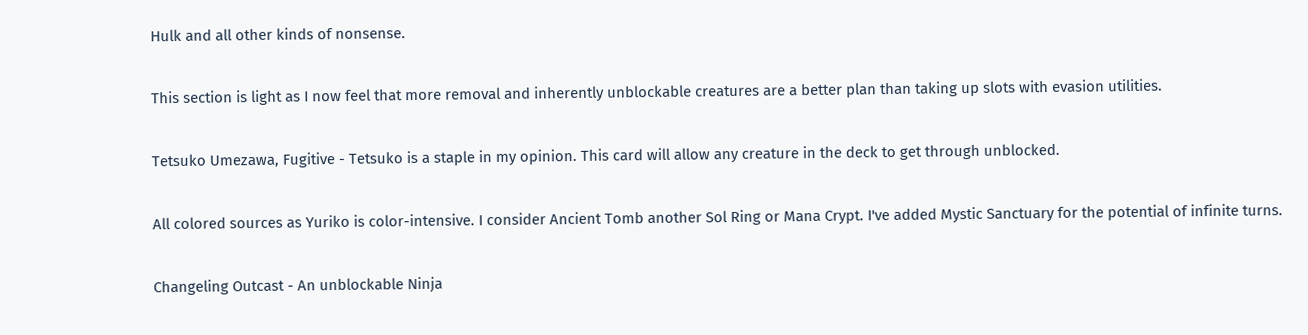Hulk and all other kinds of nonsense.

This section is light as I now feel that more removal and inherently unblockable creatures are a better plan than taking up slots with evasion utilities.

Tetsuko Umezawa, Fugitive - Tetsuko is a staple in my opinion. This card will allow any creature in the deck to get through unblocked.

All colored sources as Yuriko is color-intensive. I consider Ancient Tomb another Sol Ring or Mana Crypt. I've added Mystic Sanctuary for the potential of infinite turns.

Changeling Outcast - An unblockable Ninja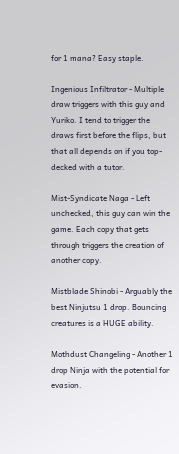for 1 mana? Easy staple.

Ingenious Infiltrator - Multiple draw triggers with this guy and Yuriko. I tend to trigger the draws first before the flips, but that all depends on if you top-decked with a tutor.

Mist-Syndicate Naga - Left unchecked, this guy can win the game. Each copy that gets through triggers the creation of another copy.

Mistblade Shinobi - Arguably the best Ninjutsu 1 drop. Bouncing creatures is a HUGE ability.

Mothdust Changeling - Another 1 drop Ninja with the potential for evasion.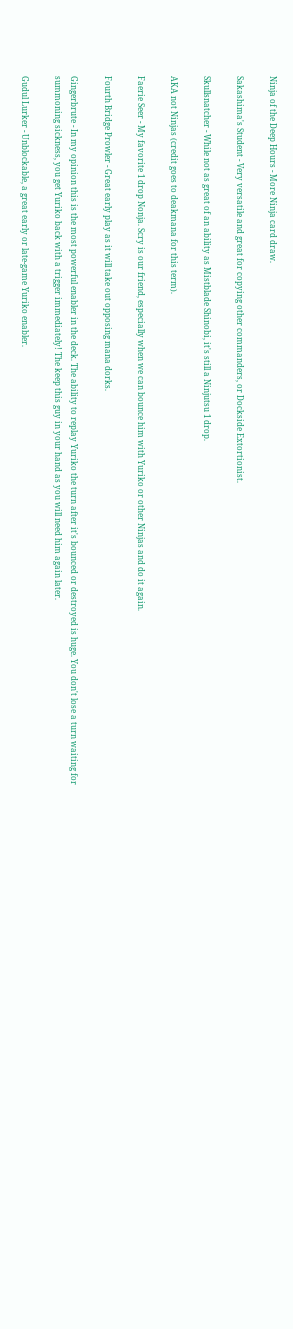Ninja of the Deep Hours - More Ninja card draw.

Sakashima's Student - Very versatile and great for copying other commanders, or Dockside Extortionist.

Skullsnatcher - While not as great of an ability as Mistblade Shinobi, it's still a Ninjutsu 1 drop.

AKA not Ninjas (credit goes to deakmana for this term).

Faerie Seer - My favorite 1 drop Nonja. Scry is our friend, especially when we can bounce him with Yuriko or other Ninjas and do it again.

Fourth Bridge Prowler - Great early play as it will take out opposing mana dorks.

Gingerbrute - In my opinion this is the most powerful enabler in the deck. The ability to replay Yuriko the turn after it's bounced or destroyed is huge. You don't lose a turn waiting for summoning sickness, you get Yuriko back with a trigger immediately! The keep this guy in your hand as you will need him again later.

Gudul Lurker - Unblockable, a great early or late-game Yuriko enabler.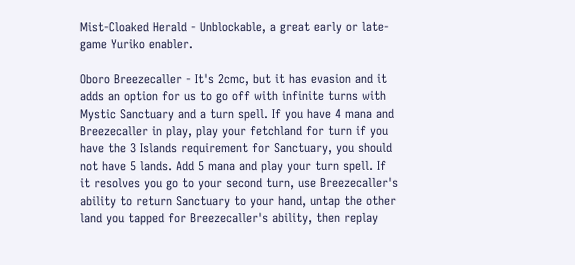Mist-Cloaked Herald - Unblockable, a great early or late-game Yuriko enabler.

Oboro Breezecaller - It's 2cmc, but it has evasion and it adds an option for us to go off with infinite turns with Mystic Sanctuary and a turn spell. If you have 4 mana and Breezecaller in play, play your fetchland for turn if you have the 3 Islands requirement for Sanctuary, you should not have 5 lands. Add 5 mana and play your turn spell. If it resolves you go to your second turn, use Breezecaller's ability to return Sanctuary to your hand, untap the other land you tapped for Breezecaller's ability, then replay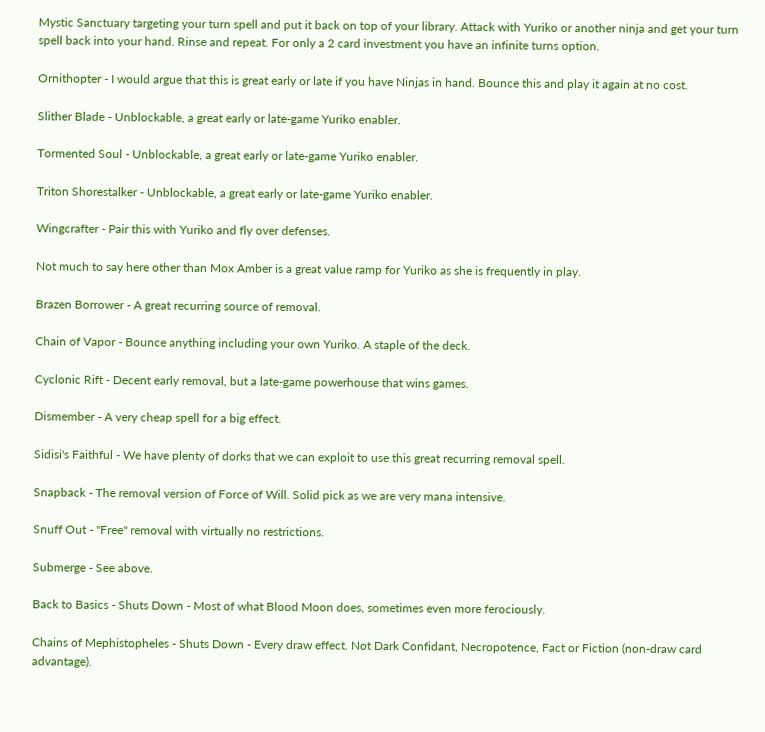Mystic Sanctuary targeting your turn spell and put it back on top of your library. Attack with Yuriko or another ninja and get your turn spell back into your hand. Rinse and repeat. For only a 2 card investment you have an infinite turns option.

Ornithopter - I would argue that this is great early or late if you have Ninjas in hand. Bounce this and play it again at no cost.

Slither Blade - Unblockable, a great early or late-game Yuriko enabler.

Tormented Soul - Unblockable, a great early or late-game Yuriko enabler.

Triton Shorestalker - Unblockable, a great early or late-game Yuriko enabler.

Wingcrafter - Pair this with Yuriko and fly over defenses.

Not much to say here other than Mox Amber is a great value ramp for Yuriko as she is frequently in play.

Brazen Borrower - A great recurring source of removal.

Chain of Vapor - Bounce anything including your own Yuriko. A staple of the deck.

Cyclonic Rift - Decent early removal, but a late-game powerhouse that wins games.

Dismember - A very cheap spell for a big effect.

Sidisi's Faithful - We have plenty of dorks that we can exploit to use this great recurring removal spell.

Snapback - The removal version of Force of Will. Solid pick as we are very mana intensive.

Snuff Out - "Free" removal with virtually no restrictions.

Submerge - See above.

Back to Basics - Shuts Down - Most of what Blood Moon does, sometimes even more ferociously.

Chains of Mephistopheles - Shuts Down - Every draw effect. Not Dark Confidant, Necropotence, Fact or Fiction (non-draw card advantage).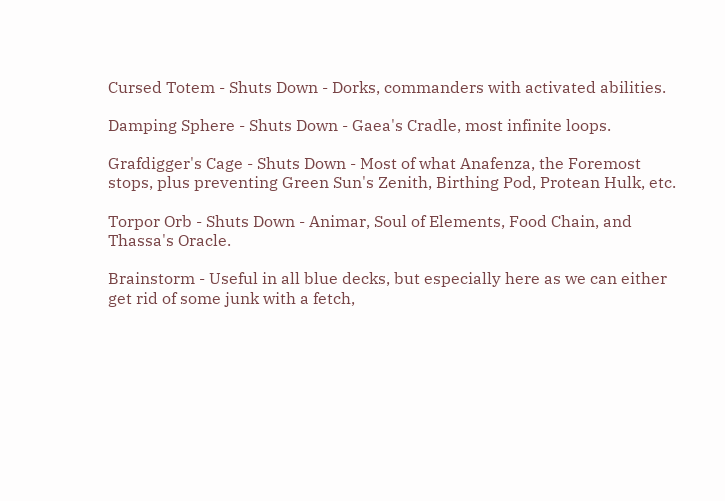Cursed Totem - Shuts Down - Dorks, commanders with activated abilities.

Damping Sphere - Shuts Down - Gaea's Cradle, most infinite loops.

Grafdigger's Cage - Shuts Down - Most of what Anafenza, the Foremost stops, plus preventing Green Sun's Zenith, Birthing Pod, Protean Hulk, etc.

Torpor Orb - Shuts Down - Animar, Soul of Elements, Food Chain, and Thassa's Oracle.

Brainstorm - Useful in all blue decks, but especially here as we can either get rid of some junk with a fetch,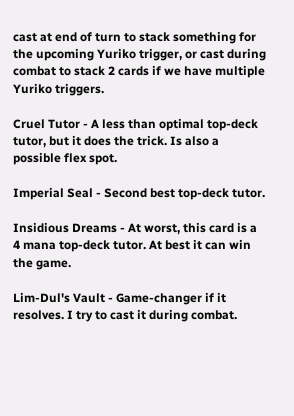cast at end of turn to stack something for the upcoming Yuriko trigger, or cast during combat to stack 2 cards if we have multiple Yuriko triggers.

Cruel Tutor - A less than optimal top-deck tutor, but it does the trick. Is also a possible flex spot.

Imperial Seal - Second best top-deck tutor.

Insidious Dreams - At worst, this card is a 4 mana top-deck tutor. At best it can win the game.

Lim-Dul's Vault - Game-changer if it resolves. I try to cast it during combat.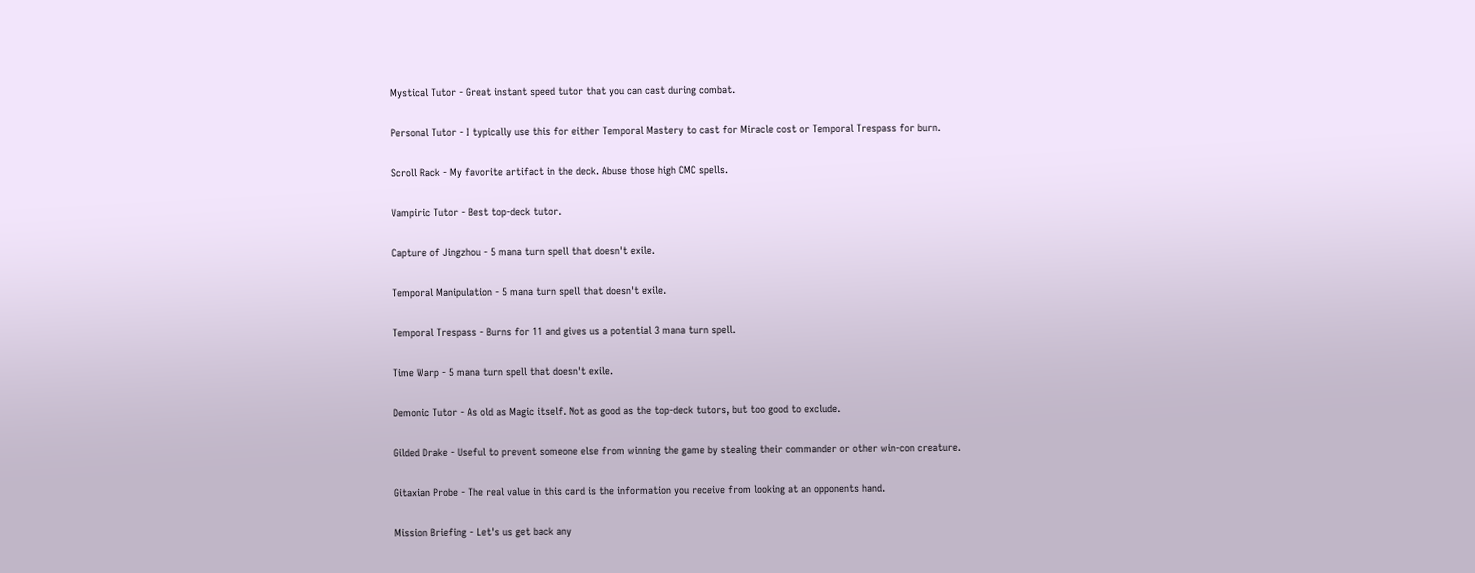Mystical Tutor - Great instant speed tutor that you can cast during combat.

Personal Tutor - I typically use this for either Temporal Mastery to cast for Miracle cost or Temporal Trespass for burn.

Scroll Rack - My favorite artifact in the deck. Abuse those high CMC spells.

Vampiric Tutor - Best top-deck tutor.

Capture of Jingzhou - 5 mana turn spell that doesn't exile.

Temporal Manipulation - 5 mana turn spell that doesn't exile.

Temporal Trespass - Burns for 11 and gives us a potential 3 mana turn spell.

Time Warp - 5 mana turn spell that doesn't exile.

Demonic Tutor - As old as Magic itself. Not as good as the top-deck tutors, but too good to exclude.

Gilded Drake - Useful to prevent someone else from winning the game by stealing their commander or other win-con creature.

Gitaxian Probe - The real value in this card is the information you receive from looking at an opponents hand.

Mission Briefing - Let's us get back any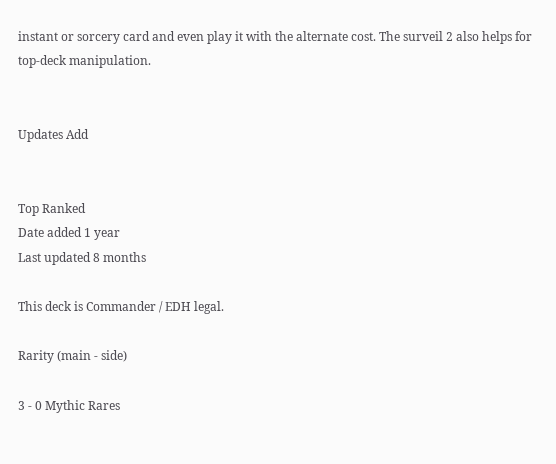instant or sorcery card and even play it with the alternate cost. The surveil 2 also helps for top-deck manipulation.


Updates Add


Top Ranked
Date added 1 year
Last updated 8 months

This deck is Commander / EDH legal.

Rarity (main - side)

3 - 0 Mythic Rares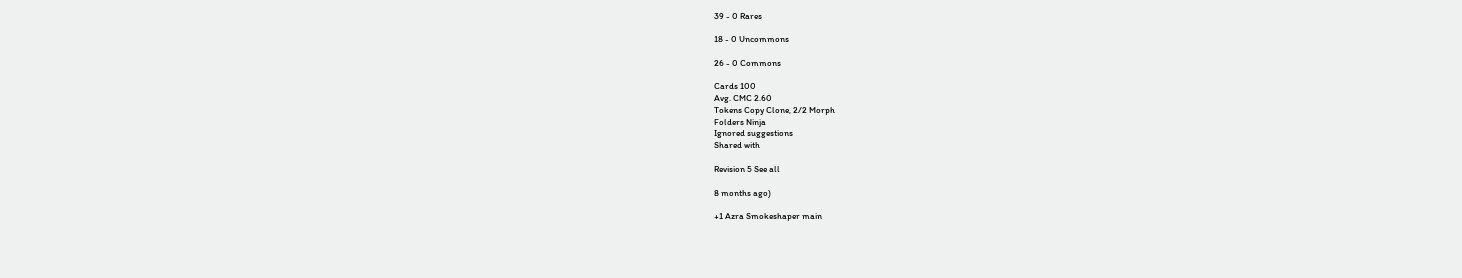39 - 0 Rares

18 - 0 Uncommons

26 - 0 Commons

Cards 100
Avg. CMC 2.60
Tokens Copy Clone, 2/2 Morph
Folders Ninja
Ignored suggestions
Shared with

Revision 5 See all

8 months ago)

+1 Azra Smokeshaper main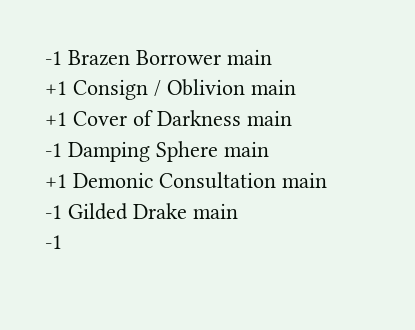-1 Brazen Borrower main
+1 Consign / Oblivion main
+1 Cover of Darkness main
-1 Damping Sphere main
+1 Demonic Consultation main
-1 Gilded Drake main
-1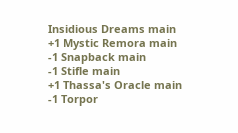Insidious Dreams main
+1 Mystic Remora main
-1 Snapback main
-1 Stifle main
+1 Thassa's Oracle main
-1 Torpor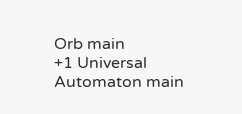Orb main
+1 Universal Automaton main